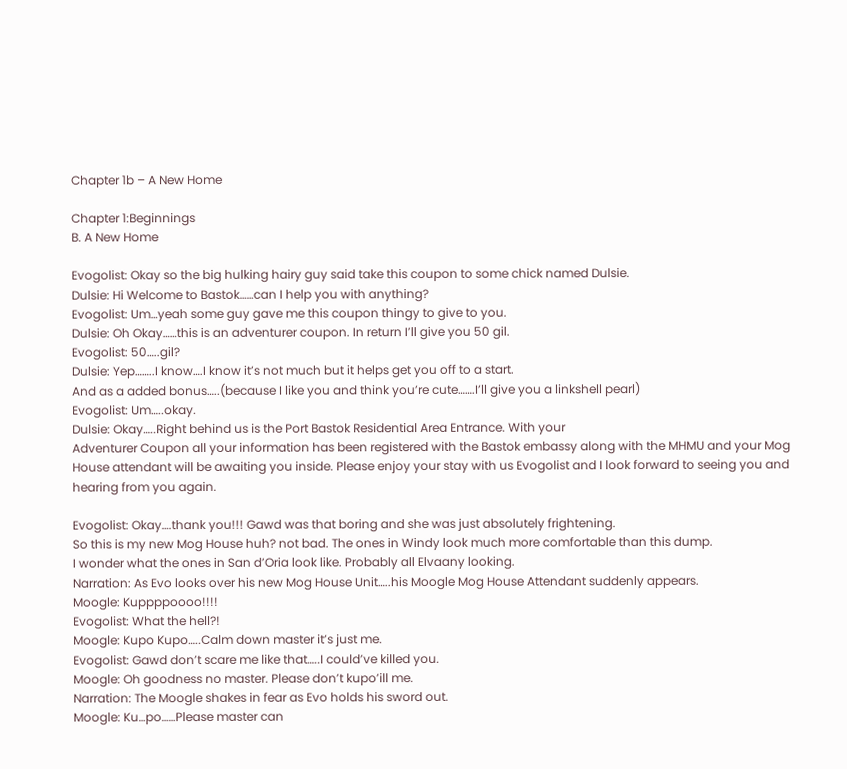Chapter 1b – A New Home

Chapter 1:Beginnings
B. A New Home

Evogolist: Okay so the big hulking hairy guy said take this coupon to some chick named Dulsie.
Dulsie: Hi Welcome to Bastok……can I help you with anything?
Evogolist: Um…yeah some guy gave me this coupon thingy to give to you.
Dulsie: Oh Okay……this is an adventurer coupon. In return I’ll give you 50 gil.
Evogolist: 50…..gil?
Dulsie: Yep……..I know….I know it’s not much but it helps get you off to a start.
And as a added bonus…..(because I like you and think you’re cute…….I’ll give you a linkshell pearl)
Evogolist: Um…..okay.
Dulsie: Okay…..Right behind us is the Port Bastok Residential Area Entrance. With your
Adventurer Coupon all your information has been registered with the Bastok embassy along with the MHMU and your Mog House attendant will be awaiting you inside. Please enjoy your stay with us Evogolist and I look forward to seeing you and hearing from you again.

Evogolist: Okay….thank you!!! Gawd was that boring and she was just absolutely frightening.
So this is my new Mog House huh? not bad. The ones in Windy look much more comfortable than this dump.
I wonder what the ones in San d’Oria look like. Probably all Elvaany looking.
Narration: As Evo looks over his new Mog House Unit…..his Moogle Mog House Attendant suddenly appears.
Moogle: Kuppppoooo!!!!
Evogolist: What the hell?!
Moogle: Kupo Kupo…..Calm down master it’s just me.
Evogolist: Gawd don’t scare me like that…..I could’ve killed you.
Moogle: Oh goodness no master. Please don’t kupo’ill me.
Narration: The Moogle shakes in fear as Evo holds his sword out.
Moogle: Ku…po……Please master can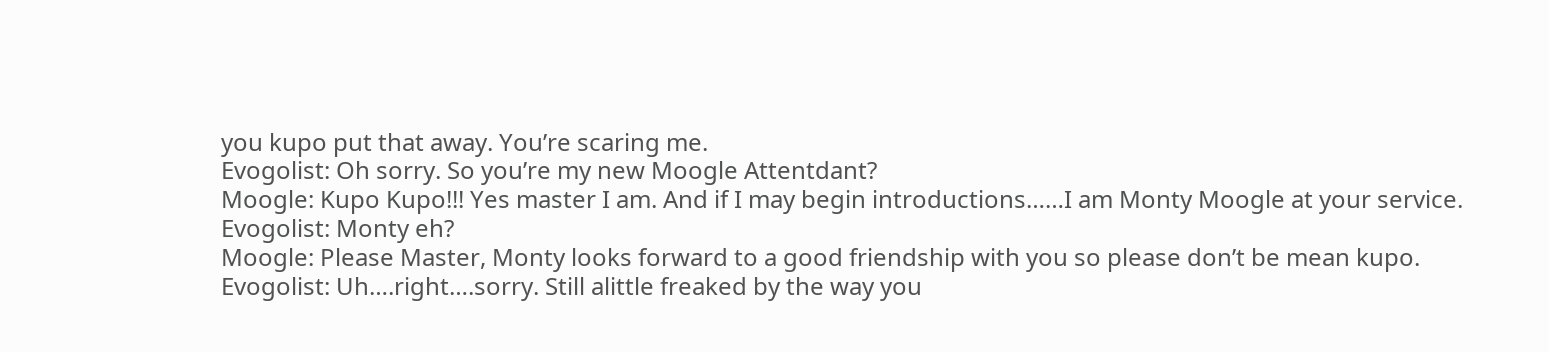you kupo put that away. You’re scaring me.
Evogolist: Oh sorry. So you’re my new Moogle Attentdant?
Moogle: Kupo Kupo!!! Yes master I am. And if I may begin introductions……I am Monty Moogle at your service.
Evogolist: Monty eh?
Moogle: Please Master, Monty looks forward to a good friendship with you so please don’t be mean kupo.
Evogolist: Uh….right….sorry. Still alittle freaked by the way you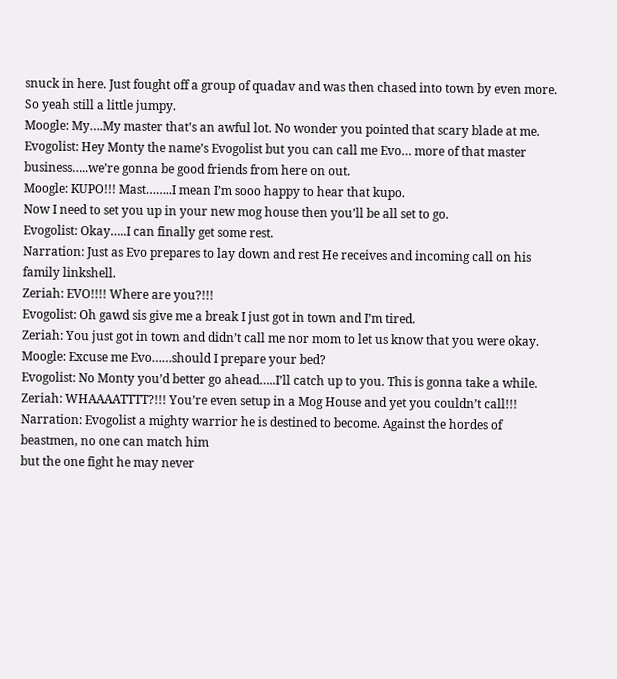snuck in here. Just fought off a group of quadav and was then chased into town by even more. So yeah still a little jumpy.
Moogle: My….My master that’s an awful lot. No wonder you pointed that scary blade at me.
Evogolist: Hey Monty the name’s Evogolist but you can call me Evo… more of that master business…..we’re gonna be good friends from here on out.
Moogle: KUPO!!! Mast……..I mean I’m sooo happy to hear that kupo.
Now I need to set you up in your new mog house then you’ll be all set to go.
Evogolist: Okay…..I can finally get some rest.
Narration: Just as Evo prepares to lay down and rest He receives and incoming call on his family linkshell.
Zeriah: EVO!!!! Where are you?!!!
Evogolist: Oh gawd sis give me a break I just got in town and I’m tired.
Zeriah: You just got in town and didn’t call me nor mom to let us know that you were okay.
Moogle: Excuse me Evo……should I prepare your bed?
Evogolist: No Monty you’d better go ahead…..I’ll catch up to you. This is gonna take a while.
Zeriah: WHAAAATTTT?!!! You’re even setup in a Mog House and yet you couldn’t call!!!
Narration: Evogolist a mighty warrior he is destined to become. Against the hordes of beastmen, no one can match him
but the one fight he may never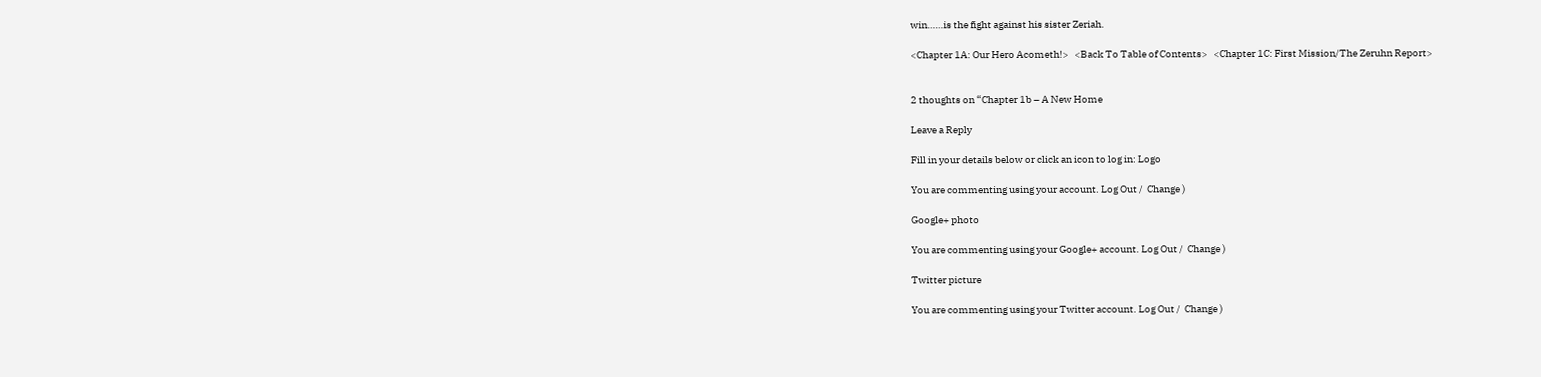win……is the fight against his sister Zeriah.

<Chapter 1A: Our Hero Acometh!>   <Back To Table of Contents>   <Chapter 1C: First Mission/The Zeruhn Report>


2 thoughts on “Chapter 1b – A New Home

Leave a Reply

Fill in your details below or click an icon to log in: Logo

You are commenting using your account. Log Out /  Change )

Google+ photo

You are commenting using your Google+ account. Log Out /  Change )

Twitter picture

You are commenting using your Twitter account. Log Out /  Change )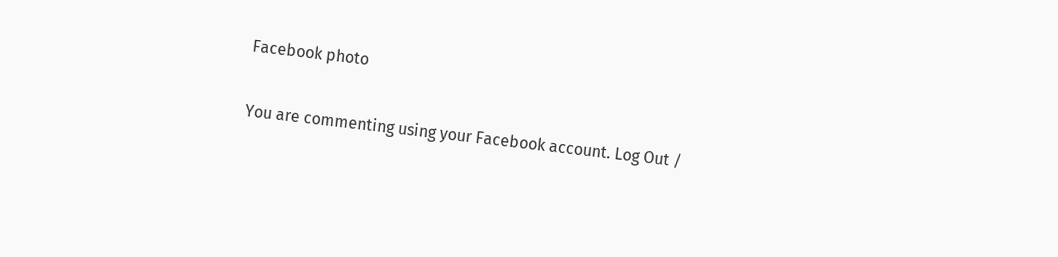Facebook photo

You are commenting using your Facebook account. Log Out /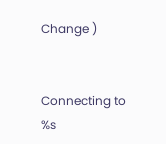Change )


Connecting to %s